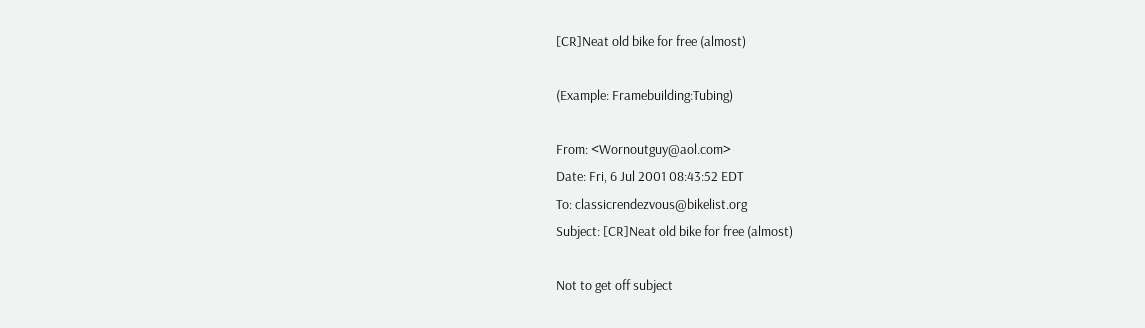[CR]Neat old bike for free (almost)

(Example: Framebuilding:Tubing)

From: <Wornoutguy@aol.com>
Date: Fri, 6 Jul 2001 08:43:52 EDT
To: classicrendezvous@bikelist.org
Subject: [CR]Neat old bike for free (almost)

Not to get off subject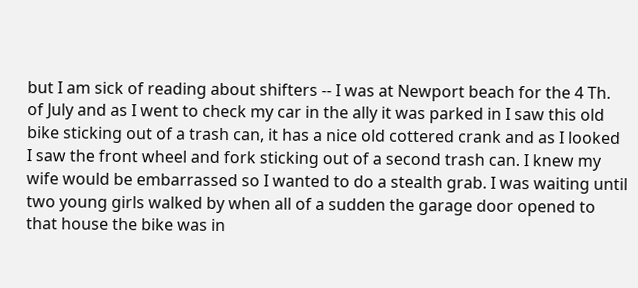but I am sick of reading about shifters -- I was at Newport beach for the 4 Th. of July and as I went to check my car in the ally it was parked in I saw this old bike sticking out of a trash can, it has a nice old cottered crank and as I looked I saw the front wheel and fork sticking out of a second trash can. I knew my wife would be embarrassed so I wanted to do a stealth grab. I was waiting until two young girls walked by when all of a sudden the garage door opened to that house the bike was in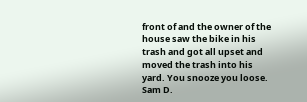front of and the owner of the house saw the bike in his trash and got all upset and moved the trash into his yard. You snooze you loose. Sam D.